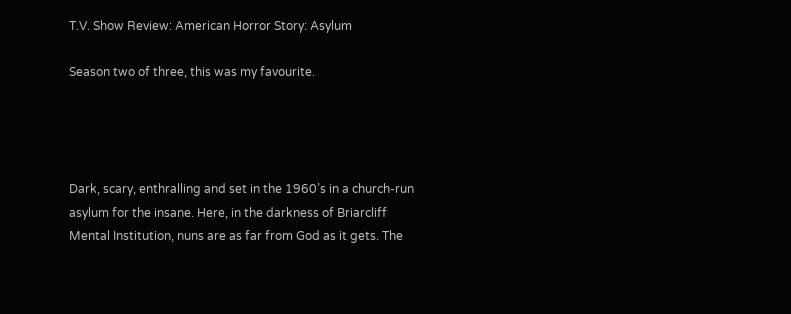T.V. Show Review: American Horror Story: Asylum

Season two of three, this was my favourite.




Dark, scary, enthralling and set in the 1960’s in a church-run asylum for the insane. Here, in the darkness of Briarcliff Mental Institution, nuns are as far from God as it gets. The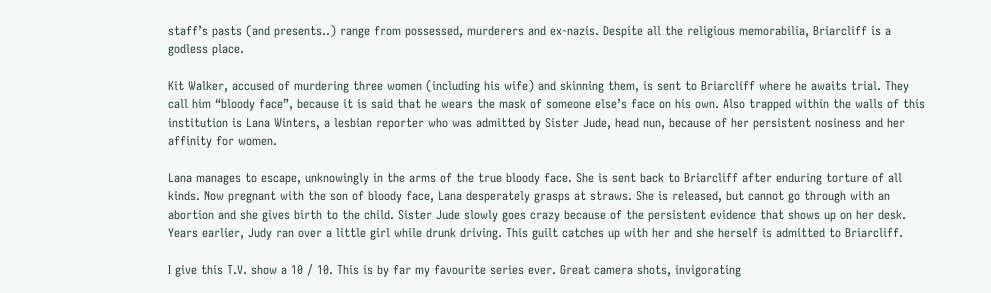staff’s pasts (and presents..) range from possessed, murderers and ex-nazis. Despite all the religious memorabilia, Briarcliff is a godless place.

Kit Walker, accused of murdering three women (including his wife) and skinning them, is sent to Briarcliff where he awaits trial. They call him “bloody face”, because it is said that he wears the mask of someone else’s face on his own. Also trapped within the walls of this institution is Lana Winters, a lesbian reporter who was admitted by Sister Jude, head nun, because of her persistent nosiness and her affinity for women.

Lana manages to escape, unknowingly in the arms of the true bloody face. She is sent back to Briarcliff after enduring torture of all kinds. Now pregnant with the son of bloody face, Lana desperately grasps at straws. She is released, but cannot go through with an abortion and she gives birth to the child. Sister Jude slowly goes crazy because of the persistent evidence that shows up on her desk. Years earlier, Judy ran over a little girl while drunk driving. This guilt catches up with her and she herself is admitted to Briarcliff.

I give this T.V. show a 10 / 10. This is by far my favourite series ever. Great camera shots, invigorating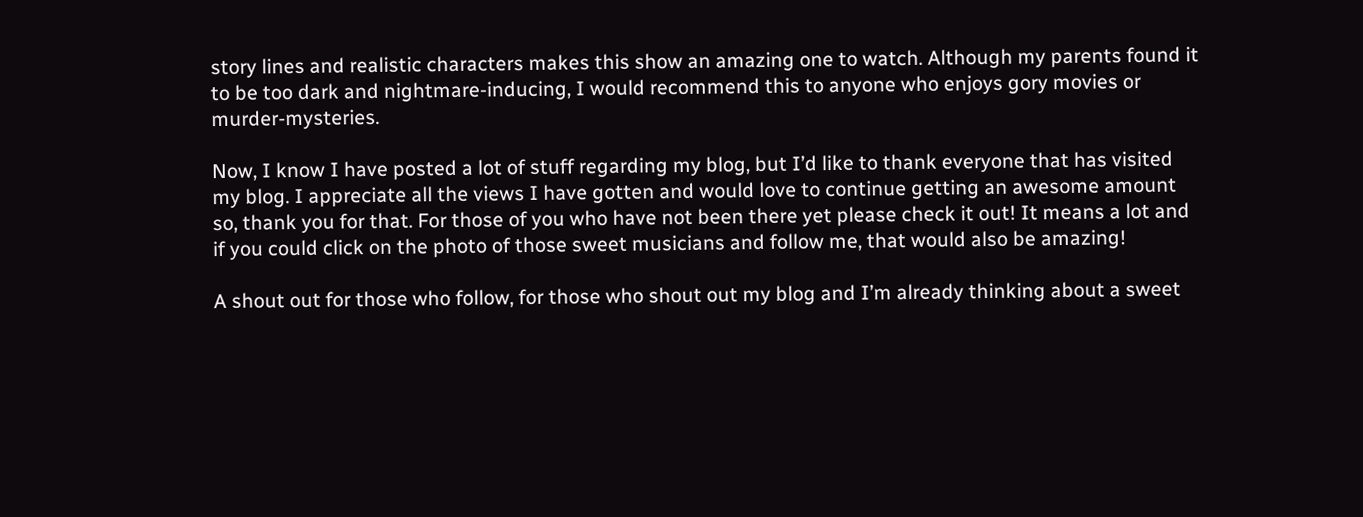story lines and realistic characters makes this show an amazing one to watch. Although my parents found it to be too dark and nightmare-inducing, I would recommend this to anyone who enjoys gory movies or murder-mysteries.

Now, I know I have posted a lot of stuff regarding my blog, but I’d like to thank everyone that has visited my blog. I appreciate all the views I have gotten and would love to continue getting an awesome amount so, thank you for that. For those of you who have not been there yet please check it out! It means a lot and if you could click on the photo of those sweet musicians and follow me, that would also be amazing!

A shout out for those who follow, for those who shout out my blog and I’m already thinking about a sweet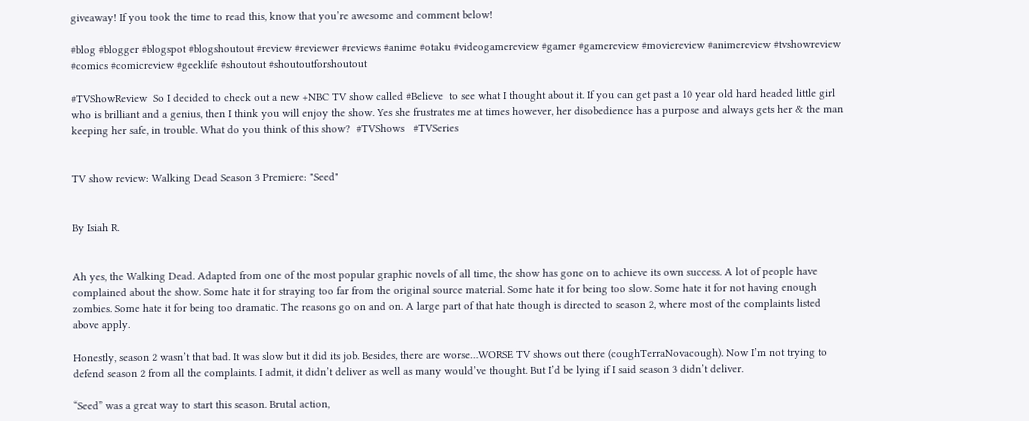giveaway! If you took the time to read this, know that you’re awesome and comment below!

#blog #blogger #blogspot #blogshoutout #review #reviewer #reviews #anime #otaku #videogamereview #gamer #gamereview #moviereview #animereview #tvshowreview #comics #comicreview #geeklife #shoutout #shoutoutforshoutout

#TVShowReview  So I decided to check out a new +NBC TV show called #Believe  to see what I thought about it. If you can get past a 10 year old hard headed little girl who is brilliant and a genius, then I think you will enjoy the show. Yes she frustrates me at times however, her disobedience has a purpose and always gets her & the man keeping her safe, in trouble. What do you think of this show?  #TVShows   #TVSeries


TV show review: Walking Dead Season 3 Premiere: "Seed"


By Isiah R.


Ah yes, the Walking Dead. Adapted from one of the most popular graphic novels of all time, the show has gone on to achieve its own success. A lot of people have complained about the show. Some hate it for straying too far from the original source material. Some hate it for being too slow. Some hate it for not having enough zombies. Some hate it for being too dramatic. The reasons go on and on. A large part of that hate though is directed to season 2, where most of the complaints listed above apply.

Honestly, season 2 wasn’t that bad. It was slow but it did its job. Besides, there are worse…WORSE TV shows out there (coughTerraNovacough). Now I’m not trying to defend season 2 from all the complaints. I admit, it didn’t deliver as well as many would’ve thought. But I’d be lying if I said season 3 didn’t deliver.

“Seed” was a great way to start this season. Brutal action,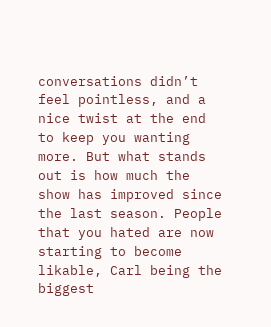conversations didn’t feel pointless, and a nice twist at the end to keep you wanting more. But what stands out is how much the show has improved since the last season. People that you hated are now starting to become likable, Carl being the biggest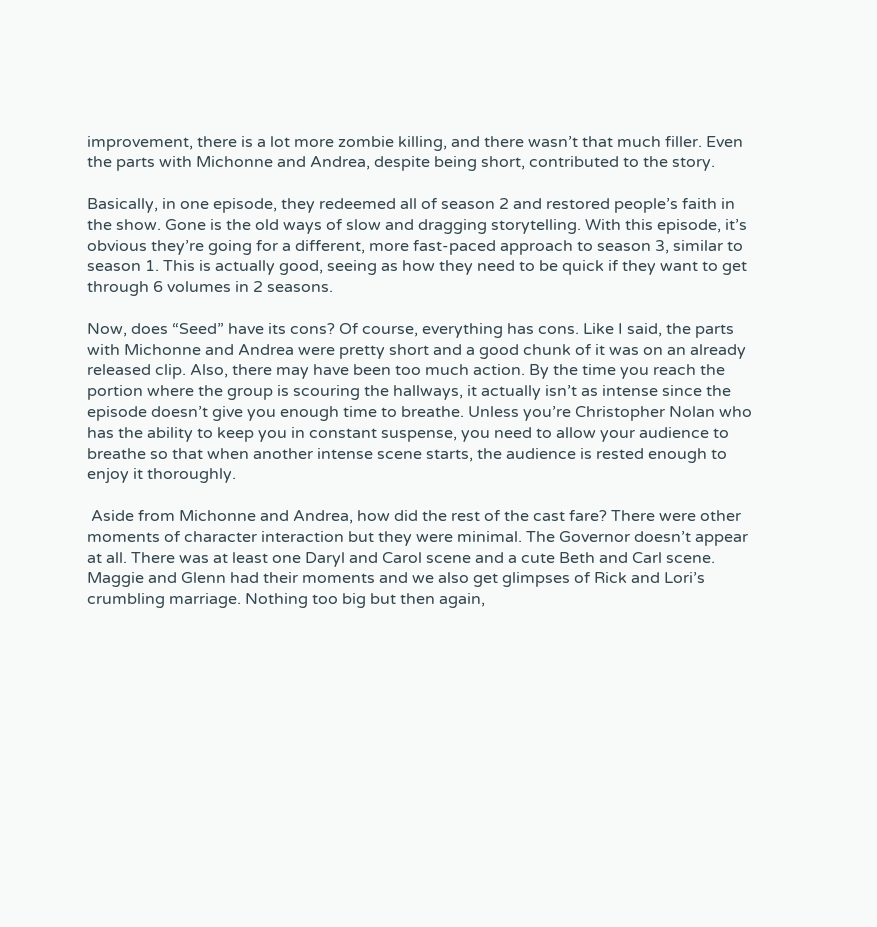improvement, there is a lot more zombie killing, and there wasn’t that much filler. Even the parts with Michonne and Andrea, despite being short, contributed to the story.

Basically, in one episode, they redeemed all of season 2 and restored people’s faith in the show. Gone is the old ways of slow and dragging storytelling. With this episode, it’s obvious they’re going for a different, more fast-paced approach to season 3, similar to season 1. This is actually good, seeing as how they need to be quick if they want to get through 6 volumes in 2 seasons.

Now, does “Seed” have its cons? Of course, everything has cons. Like I said, the parts with Michonne and Andrea were pretty short and a good chunk of it was on an already released clip. Also, there may have been too much action. By the time you reach the portion where the group is scouring the hallways, it actually isn’t as intense since the episode doesn’t give you enough time to breathe. Unless you’re Christopher Nolan who has the ability to keep you in constant suspense, you need to allow your audience to breathe so that when another intense scene starts, the audience is rested enough to enjoy it thoroughly.

 Aside from Michonne and Andrea, how did the rest of the cast fare? There were other moments of character interaction but they were minimal. The Governor doesn’t appear at all. There was at least one Daryl and Carol scene and a cute Beth and Carl scene. Maggie and Glenn had their moments and we also get glimpses of Rick and Lori’s crumbling marriage. Nothing too big but then again,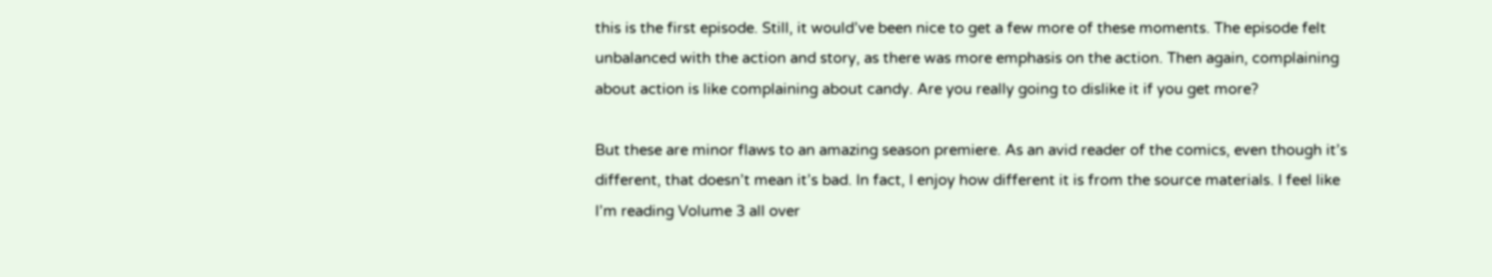this is the first episode. Still, it would’ve been nice to get a few more of these moments. The episode felt unbalanced with the action and story, as there was more emphasis on the action. Then again, complaining about action is like complaining about candy. Are you really going to dislike it if you get more?

But these are minor flaws to an amazing season premiere. As an avid reader of the comics, even though it’s different, that doesn’t mean it’s bad. In fact, I enjoy how different it is from the source materials. I feel like I’m reading Volume 3 all over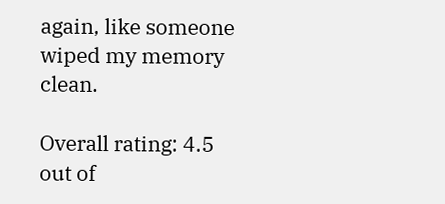again, like someone wiped my memory clean.

Overall rating: 4.5 out of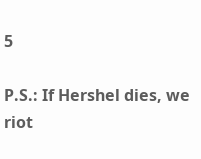5

P.S.: If Hershel dies, we riot